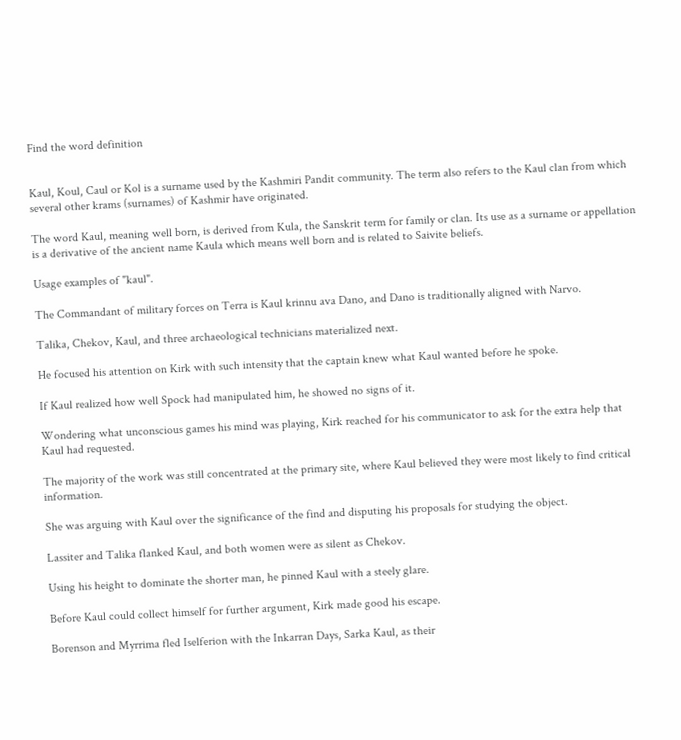Find the word definition


Kaul, Koul, Caul or Kol is a surname used by the Kashmiri Pandit community. The term also refers to the Kaul clan from which several other krams (surnames) of Kashmir have originated.

The word Kaul, meaning well born, is derived from Kula, the Sanskrit term for family or clan. Its use as a surname or appellation is a derivative of the ancient name Kaula which means well born and is related to Saivite beliefs.

Usage examples of "kaul".

The Commandant of military forces on Terra is Kaul krinnu ava Dano, and Dano is traditionally aligned with Narvo.

Talika, Chekov, Kaul, and three archaeological technicians materialized next.

He focused his attention on Kirk with such intensity that the captain knew what Kaul wanted before he spoke.

If Kaul realized how well Spock had manipulated him, he showed no signs of it.

Wondering what unconscious games his mind was playing, Kirk reached for his communicator to ask for the extra help that Kaul had requested.

The majority of the work was still concentrated at the primary site, where Kaul believed they were most likely to find critical information.

She was arguing with Kaul over the significance of the find and disputing his proposals for studying the object.

Lassiter and Talika flanked Kaul, and both women were as silent as Chekov.

Using his height to dominate the shorter man, he pinned Kaul with a steely glare.

Before Kaul could collect himself for further argument, Kirk made good his escape.

Borenson and Myrrima fled Iselferion with the Inkarran Days, Sarka Kaul, as their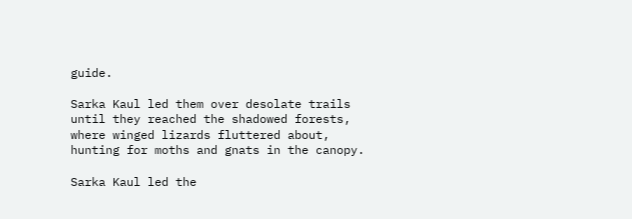guide.

Sarka Kaul led them over desolate trails until they reached the shadowed forests, where winged lizards fluttered about, hunting for moths and gnats in the canopy.

Sarka Kaul led the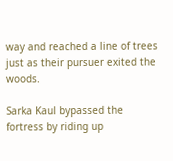way and reached a line of trees just as their pursuer exited the woods.

Sarka Kaul bypassed the fortress by riding up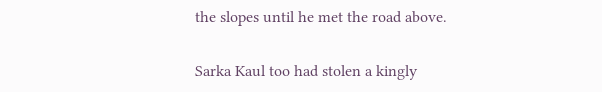the slopes until he met the road above.

Sarka Kaul too had stolen a kingly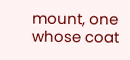mount, one whose coat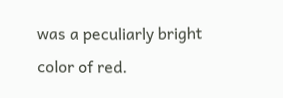was a peculiarly bright color of red.